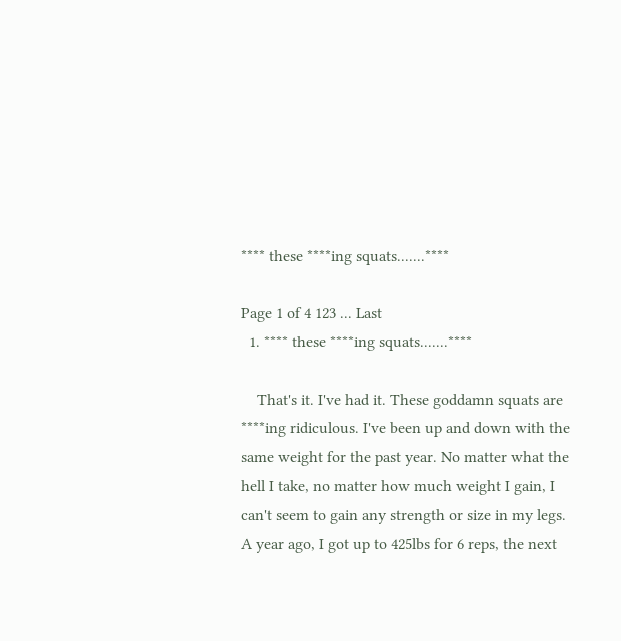**** these ****ing squats.......****

Page 1 of 4 123 ... Last
  1. **** these ****ing squats.......****

    That's it. I've had it. These goddamn squats are ****ing ridiculous. I've been up and down with the same weight for the past year. No matter what the hell I take, no matter how much weight I gain, I can't seem to gain any strength or size in my legs. A year ago, I got up to 425lbs for 6 reps, the next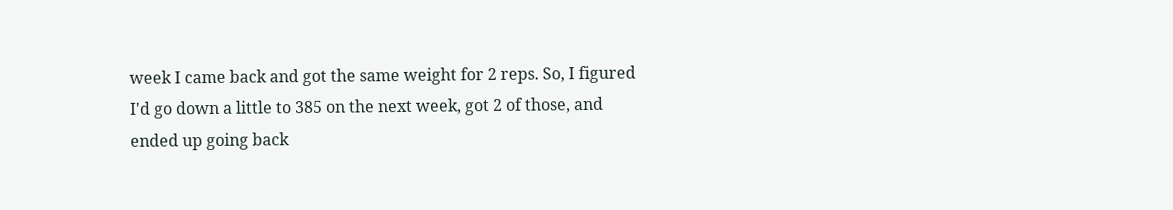week I came back and got the same weight for 2 reps. So, I figured I'd go down a little to 385 on the next week, got 2 of those, and ended up going back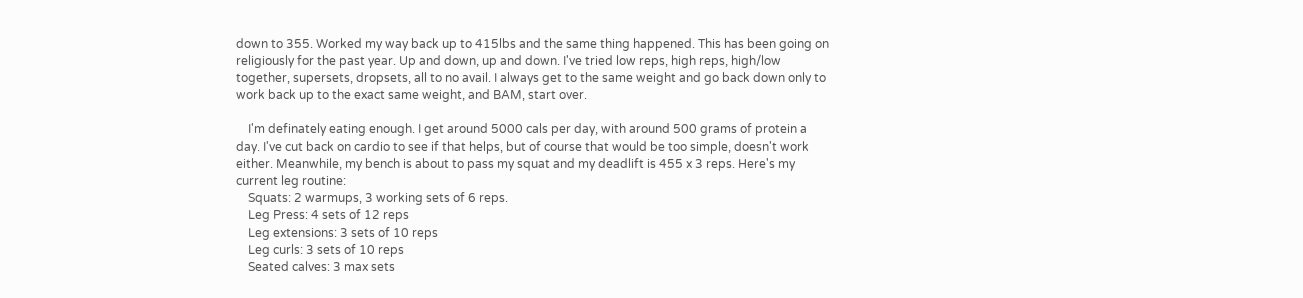down to 355. Worked my way back up to 415lbs and the same thing happened. This has been going on religiously for the past year. Up and down, up and down. I've tried low reps, high reps, high/low together, supersets, dropsets, all to no avail. I always get to the same weight and go back down only to work back up to the exact same weight, and BAM, start over.

    I'm definately eating enough. I get around 5000 cals per day, with around 500 grams of protein a day. I've cut back on cardio to see if that helps, but of course that would be too simple, doesn't work either. Meanwhile, my bench is about to pass my squat and my deadlift is 455 x 3 reps. Here's my current leg routine:
    Squats: 2 warmups, 3 working sets of 6 reps.
    Leg Press: 4 sets of 12 reps
    Leg extensions: 3 sets of 10 reps
    Leg curls: 3 sets of 10 reps
    Seated calves: 3 max sets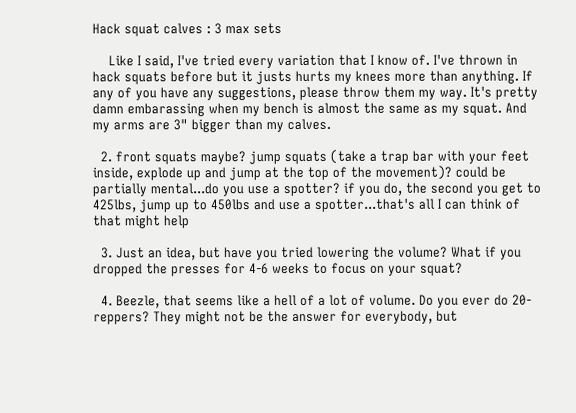Hack squat calves : 3 max sets

    Like I said, I've tried every variation that I know of. I've thrown in hack squats before but it justs hurts my knees more than anything. If any of you have any suggestions, please throw them my way. It's pretty damn embarassing when my bench is almost the same as my squat. And my arms are 3" bigger than my calves.

  2. front squats maybe? jump squats (take a trap bar with your feet inside, explode up and jump at the top of the movement)? could be partially mental...do you use a spotter? if you do, the second you get to 425lbs, jump up to 450lbs and use a spotter...that's all I can think of that might help

  3. Just an idea, but have you tried lowering the volume? What if you dropped the presses for 4-6 weeks to focus on your squat?

  4. Beezle, that seems like a hell of a lot of volume. Do you ever do 20-reppers? They might not be the answer for everybody, but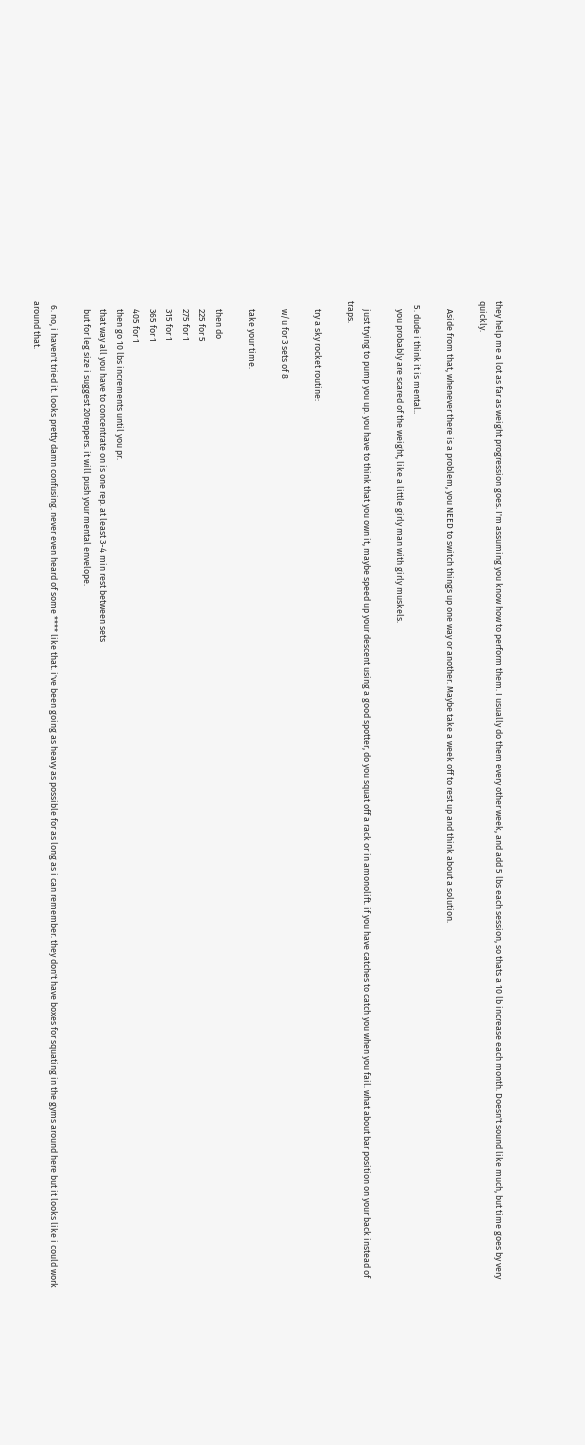they help me a lot as far as weight progression goes. I'm assuming you know how to perform them. I usually do them every other week, and add 5 lbs each session, so thats a 10 lb increase each month. Doesn't sound like much, but time goes by very quickly.

    Aside from that, whenever there is a problem, you NEED to switch things up one way or another. Maybe take a week off to rest up and think about a solution.

  5. dude i think it is mental..
    you probably are scared of the weight, like a little girly man with girly muskels.

    just trying to pump you up. you have to think that you own it, maybe speed up your descent using a good spotter, do you squat off a rack or in amonolift. if you have catches to catch you when you fail. what about bar position on your back instead of traps.

    try a sky rocket routine:

    w/u for 3 sets of 8

    take your time.

    then do
    225 for 5
    275 for 1
    315 for 1
    365 for 1
    405 for 1
    then go 10 lbs increments until you pr.
    that way all you have to concentrate on is one rep. at least 3-4 min rest between sets
    but for leg size i suggest 20reppers. it will push your mental envelope.

  6. no, i haven't tried it. looks pretty damn confusing. never even heard of some **** like that. i've been going as heavy as possible for as long as i can remember. they don't have boxes for squating in the gyms around here but it looks like i could work around that.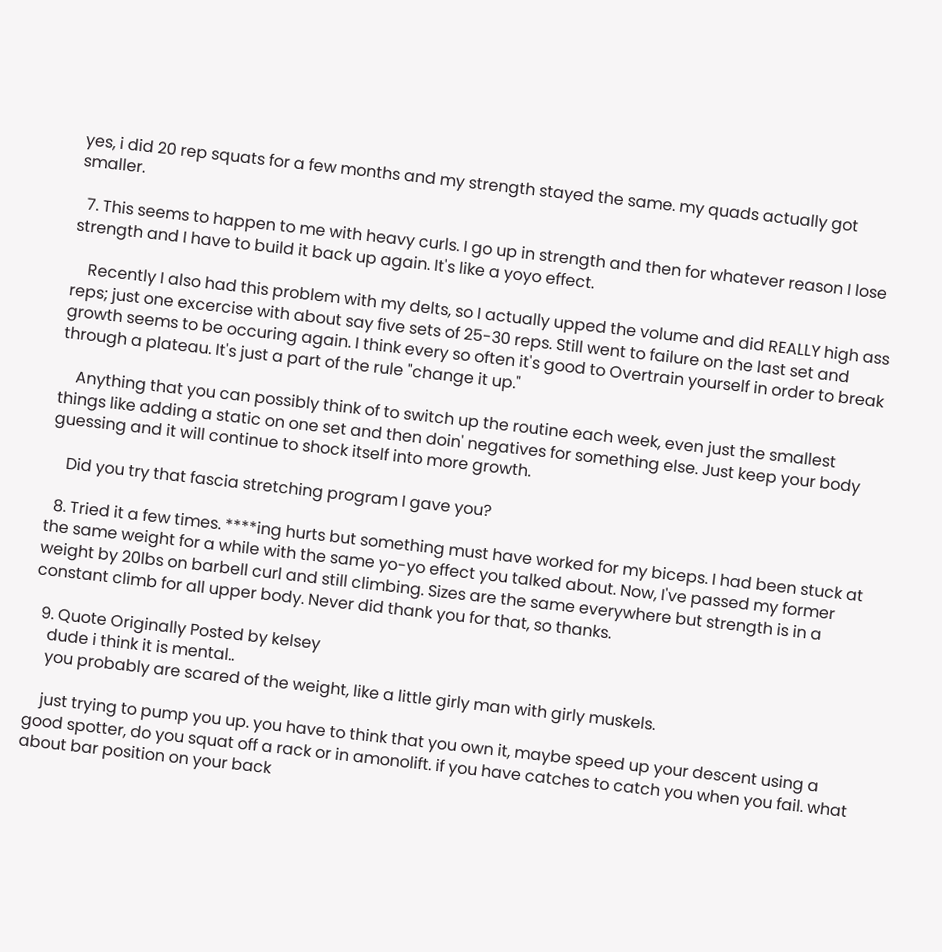yes, i did 20 rep squats for a few months and my strength stayed the same. my quads actually got smaller.

  7. This seems to happen to me with heavy curls. I go up in strength and then for whatever reason I lose strength and I have to build it back up again. It's like a yoyo effect.

    Recently I also had this problem with my delts, so I actually upped the volume and did REALLY high ass reps; just one excercise with about say five sets of 25-30 reps. Still went to failure on the last set and growth seems to be occuring again. I think every so often it's good to Overtrain yourself in order to break through a plateau. It's just a part of the rule "change it up."

    Anything that you can possibly think of to switch up the routine each week, even just the smallest things like adding a static on one set and then doin' negatives for something else. Just keep your body guessing and it will continue to shock itself into more growth.

    Did you try that fascia stretching program I gave you?

  8. Tried it a few times. ****ing hurts but something must have worked for my biceps. I had been stuck at the same weight for a while with the same yo-yo effect you talked about. Now, I've passed my former weight by 20lbs on barbell curl and still climbing. Sizes are the same everywhere but strength is in a constant climb for all upper body. Never did thank you for that, so thanks.

  9. Quote Originally Posted by kelsey
    dude i think it is mental..
    you probably are scared of the weight, like a little girly man with girly muskels.

    just trying to pump you up. you have to think that you own it, maybe speed up your descent using a good spotter, do you squat off a rack or in amonolift. if you have catches to catch you when you fail. what about bar position on your back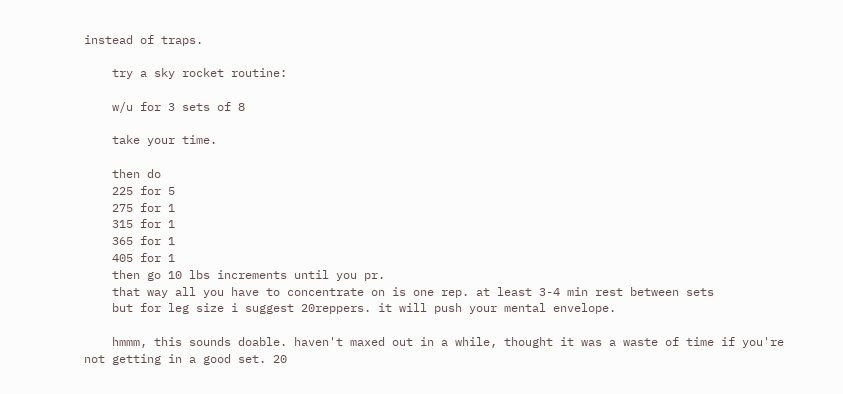instead of traps.

    try a sky rocket routine:

    w/u for 3 sets of 8

    take your time.

    then do
    225 for 5
    275 for 1
    315 for 1
    365 for 1
    405 for 1
    then go 10 lbs increments until you pr.
    that way all you have to concentrate on is one rep. at least 3-4 min rest between sets
    but for leg size i suggest 20reppers. it will push your mental envelope.

    hmmm, this sounds doable. haven't maxed out in a while, thought it was a waste of time if you're not getting in a good set. 20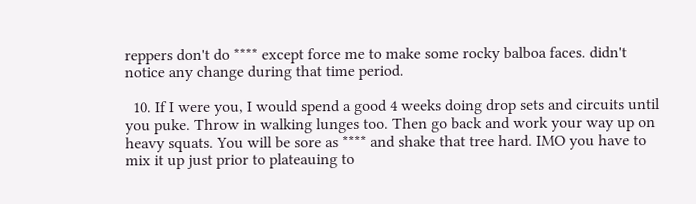reppers don't do **** except force me to make some rocky balboa faces. didn't notice any change during that time period.

  10. If I were you, I would spend a good 4 weeks doing drop sets and circuits until you puke. Throw in walking lunges too. Then go back and work your way up on heavy squats. You will be sore as **** and shake that tree hard. IMO you have to mix it up just prior to plateauing to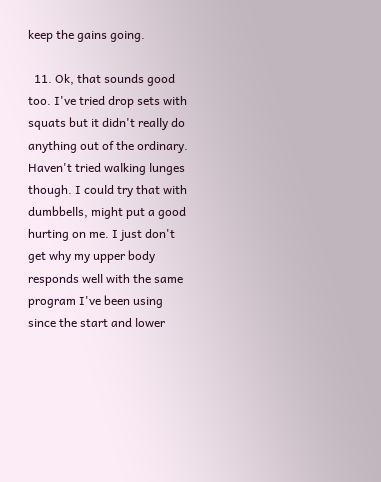keep the gains going.

  11. Ok, that sounds good too. I've tried drop sets with squats but it didn't really do anything out of the ordinary. Haven't tried walking lunges though. I could try that with dumbbells, might put a good hurting on me. I just don't get why my upper body responds well with the same program I've been using since the start and lower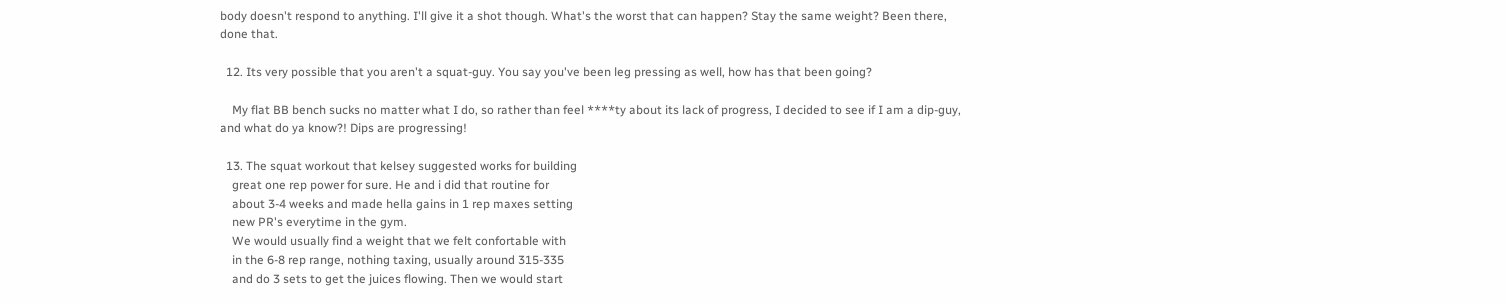body doesn't respond to anything. I'll give it a shot though. What's the worst that can happen? Stay the same weight? Been there, done that.

  12. Its very possible that you aren't a squat-guy. You say you've been leg pressing as well, how has that been going?

    My flat BB bench sucks no matter what I do, so rather than feel ****ty about its lack of progress, I decided to see if I am a dip-guy, and what do ya know?! Dips are progressing!

  13. The squat workout that kelsey suggested works for building
    great one rep power for sure. He and i did that routine for
    about 3-4 weeks and made hella gains in 1 rep maxes setting
    new PR's everytime in the gym.
    We would usually find a weight that we felt confortable with
    in the 6-8 rep range, nothing taxing, usually around 315-335
    and do 3 sets to get the juices flowing. Then we would start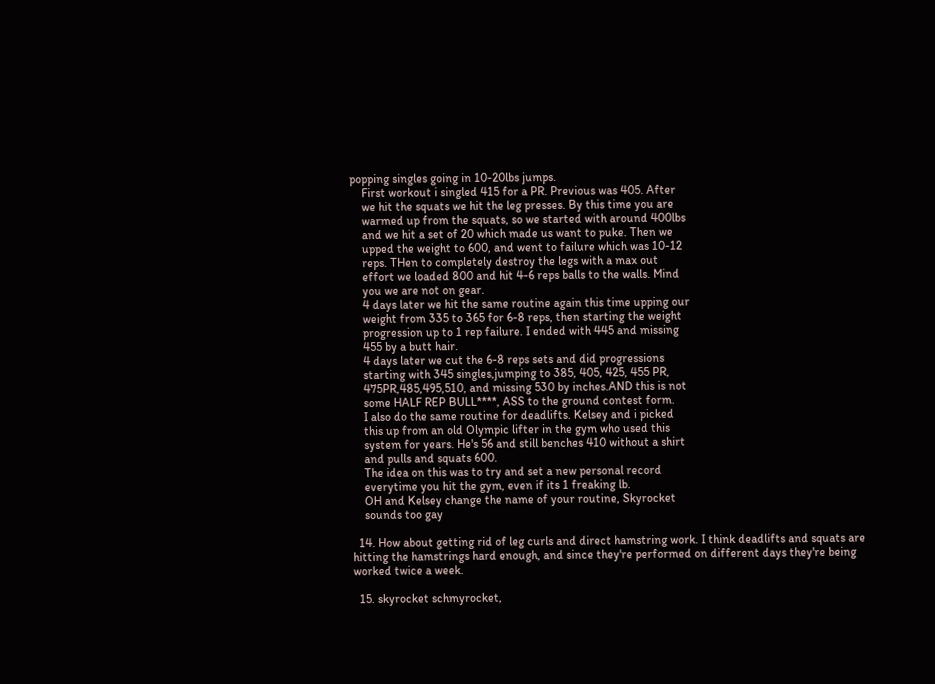popping singles going in 10-20lbs jumps.
    First workout i singled 415 for a PR. Previous was 405. After
    we hit the squats we hit the leg presses. By this time you are
    warmed up from the squats, so we started with around 400lbs
    and we hit a set of 20 which made us want to puke. Then we
    upped the weight to 600, and went to failure which was 10-12
    reps. THen to completely destroy the legs with a max out
    effort we loaded 800 and hit 4-6 reps balls to the walls. Mind
    you we are not on gear.
    4 days later we hit the same routine again this time upping our
    weight from 335 to 365 for 6-8 reps, then starting the weight
    progression up to 1 rep failure. I ended with 445 and missing
    455 by a butt hair.
    4 days later we cut the 6-8 reps sets and did progressions
    starting with 345 singles,jumping to 385, 405, 425, 455 PR,
    475PR,485,495,510, and missing 530 by inches.AND this is not
    some HALF REP BULL****, ASS to the ground contest form.
    I also do the same routine for deadlifts. Kelsey and i picked
    this up from an old Olympic lifter in the gym who used this
    system for years. He's 56 and still benches 410 without a shirt
    and pulls and squats 600.
    The idea on this was to try and set a new personal record
    everytime you hit the gym, even if its 1 freaking lb.
    OH and Kelsey change the name of your routine, Skyrocket
    sounds too gay

  14. How about getting rid of leg curls and direct hamstring work. I think deadlifts and squats are hitting the hamstrings hard enough, and since they're performed on different days they're being worked twice a week.

  15. skyrocket schmyrocket,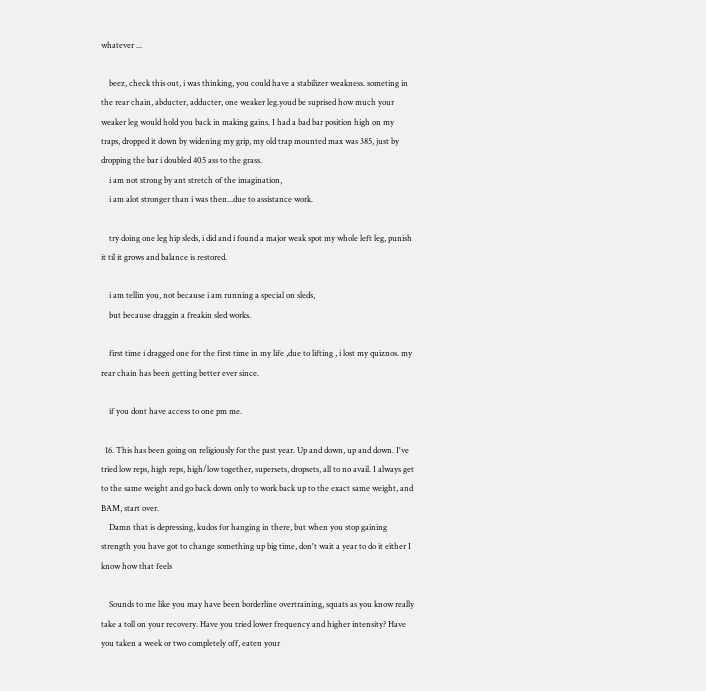whatever ...

    beez, check this out, i was thinking, you could have a stabilizer weakness. someting in the rear chain, abducter, adducter, one weaker leg.youd be suprised how much your weaker leg would hold you back in making gains. I had a bad bar position high on my traps, dropped it down by widening my grip, my old trap mounted max was 385, just by dropping the bar i doubled 405 ass to the grass.
    i am not strong by ant stretch of the imagination,
    i am alot stronger than i was then...due to assistance work.

    try doing one leg hip sleds, i did and i found a major weak spot my whole left leg, punish it til it grows and balance is restored.

    i am tellin you, not because i am running a special on sleds,
    but because draggin a freakin sled works.

    first time i dragged one for the first time in my life ,due to lifting , i lost my quiznos. my rear chain has been getting better ever since.

    if you dont have access to one pm me.

  16. This has been going on religiously for the past year. Up and down, up and down. I've tried low reps, high reps, high/low together, supersets, dropsets, all to no avail. I always get to the same weight and go back down only to work back up to the exact same weight, and BAM, start over.
    Damn that is depressing, kudos for hanging in there, but when you stop gaining strength you have got to change something up big time, don't wait a year to do it either I know how that feels

    Sounds to me like you may have been borderline overtraining, squats as you know really take a toll on your recovery. Have you tried lower frequency and higher intensity? Have you taken a week or two completely off, eaten your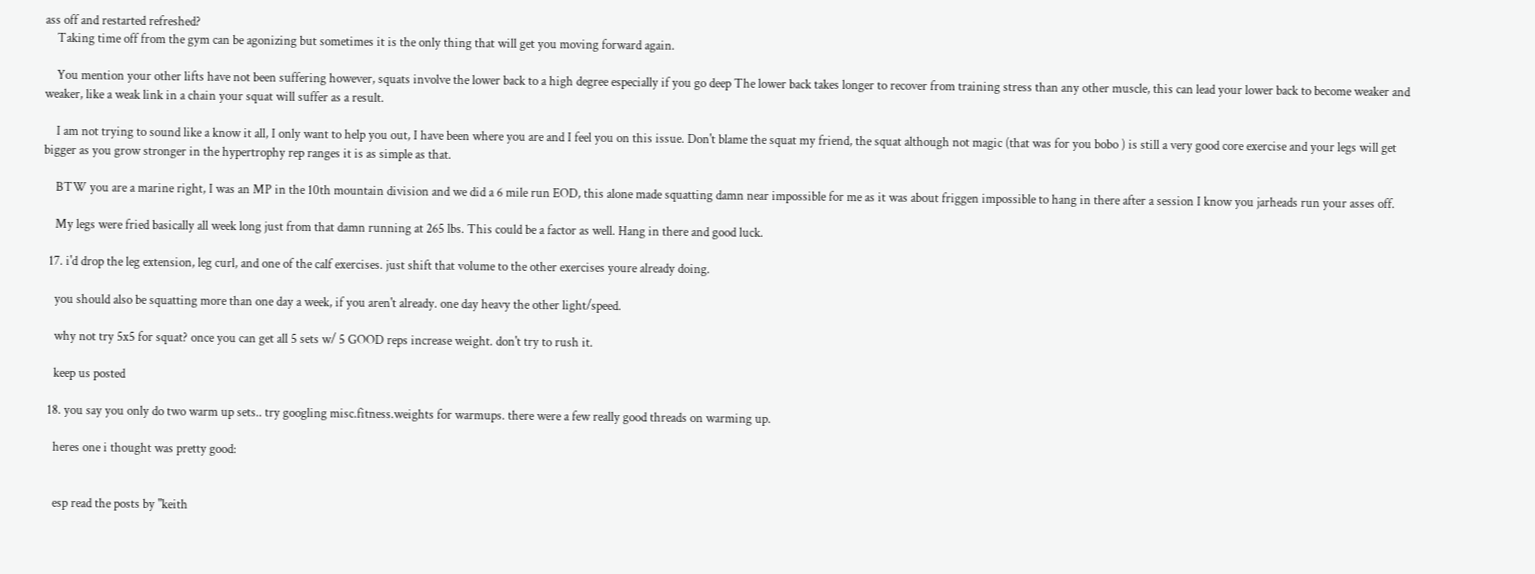ass off and restarted refreshed?
    Taking time off from the gym can be agonizing but sometimes it is the only thing that will get you moving forward again.

    You mention your other lifts have not been suffering however, squats involve the lower back to a high degree especially if you go deep The lower back takes longer to recover from training stress than any other muscle, this can lead your lower back to become weaker and weaker, like a weak link in a chain your squat will suffer as a result.

    I am not trying to sound like a know it all, I only want to help you out, I have been where you are and I feel you on this issue. Don't blame the squat my friend, the squat although not magic (that was for you bobo ) is still a very good core exercise and your legs will get bigger as you grow stronger in the hypertrophy rep ranges it is as simple as that.

    BTW you are a marine right, I was an MP in the 10th mountain division and we did a 6 mile run EOD, this alone made squatting damn near impossible for me as it was about friggen impossible to hang in there after a session I know you jarheads run your asses off.

    My legs were fried basically all week long just from that damn running at 265 lbs. This could be a factor as well. Hang in there and good luck.

  17. i'd drop the leg extension, leg curl, and one of the calf exercises. just shift that volume to the other exercises youre already doing.

    you should also be squatting more than one day a week, if you aren't already. one day heavy the other light/speed.

    why not try 5x5 for squat? once you can get all 5 sets w/ 5 GOOD reps increase weight. don't try to rush it.

    keep us posted

  18. you say you only do two warm up sets.. try googling misc.fitness.weights for warmups. there were a few really good threads on warming up.

    heres one i thought was pretty good:


    esp read the posts by "keith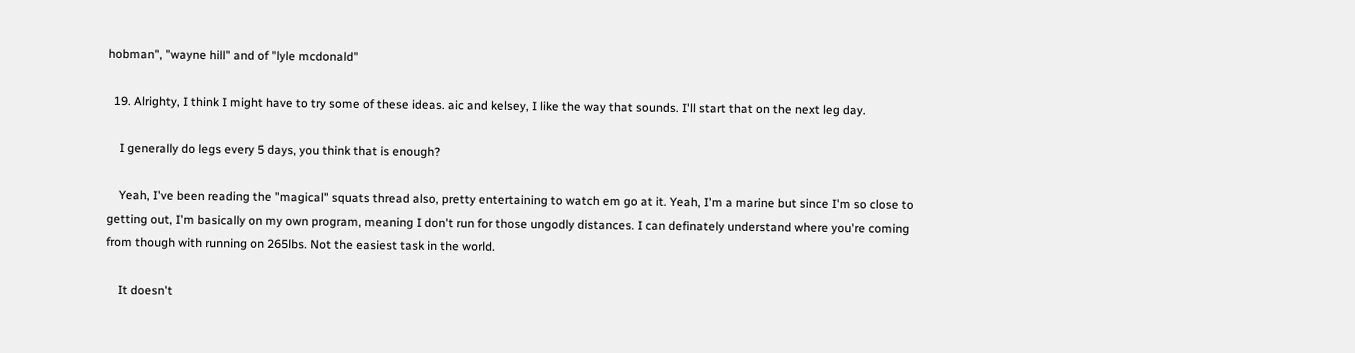hobman", "wayne hill" and of "lyle mcdonald"

  19. Alrighty, I think I might have to try some of these ideas. aic and kelsey, I like the way that sounds. I'll start that on the next leg day.

    I generally do legs every 5 days, you think that is enough?

    Yeah, I've been reading the "magical" squats thread also, pretty entertaining to watch em go at it. Yeah, I'm a marine but since I'm so close to getting out, I'm basically on my own program, meaning I don't run for those ungodly distances. I can definately understand where you're coming from though with running on 265lbs. Not the easiest task in the world.

    It doesn't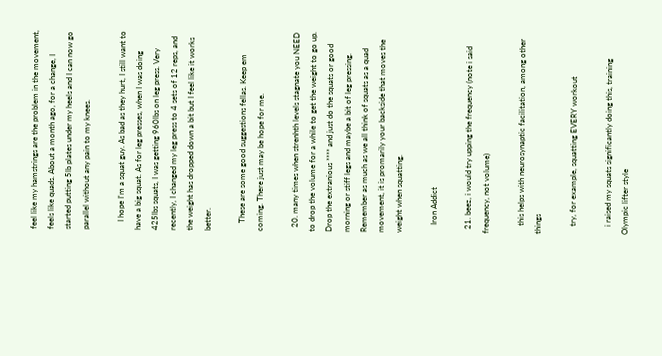feel like my hamstrings are the problem in the movement, feels like quads. About a month ago, for a change, I started putting 5lb plates under my heels and I can now go parallel without any pain to my knees.

    I hope I'm a squat guy. As bad as they hurt, I still want to have a big squat. As for leg presses, when I was doing 425lbs squats, I was getting 960lbs on leg press. Very recently, I changed my leg press to 4 sets of 12 reps, and the weight has dropped down a bit but I feel like it works better.

    These are some good suggestions fellas. Keep em coming. There just may be hope for me.

  20. many times when strenhth levels stagnate you NEED to drop the volume for a while to get the weight to go up. Drop the extranious **** and just do the squats or good morning or stiff legs and maybe a bit of leg pressing. Remember as much as we all think of squats as a quad movement, it is promarily your backside that moves the weight when squatting.

    Iron Addict

  21. beez, i would try upping the frequency (note i said frequency, not volume)

    this helps with neurosynaptic facilitation, among other things

    try, for example, squatting EVERY workout

    i raised my squats significantly doing this, training Olympic lifter style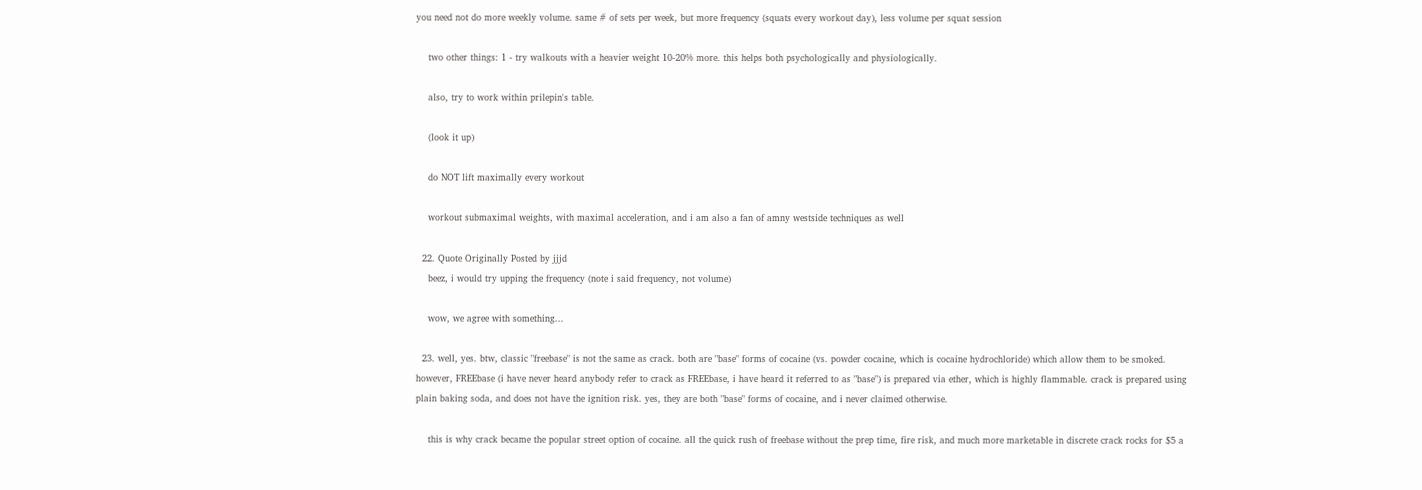you need not do more weekly volume. same # of sets per week, but more frequency (squats every workout day), less volume per squat session

    two other things: 1 - try walkouts with a heavier weight 10-20% more. this helps both psychologically and physiologically.

    also, try to work within prilepin's table.

    (look it up)

    do NOT lift maximally every workout

    workout submaximal weights, with maximal acceleration, and i am also a fan of amny westside techniques as well

  22. Quote Originally Posted by jjjd
    beez, i would try upping the frequency (note i said frequency, not volume)

    wow, we agree with something...

  23. well, yes. btw, classic "freebase" is not the same as crack. both are "base" forms of cocaine (vs. powder cocaine, which is cocaine hydrochloride) which allow them to be smoked. however, FREEbase (i have never heard anybody refer to crack as FREEbase, i have heard it referred to as "base") is prepared via ether, which is highly flammable. crack is prepared using plain baking soda, and does not have the ignition risk. yes, they are both "base" forms of cocaine, and i never claimed otherwise.

    this is why crack became the popular street option of cocaine. all the quick rush of freebase without the prep time, fire risk, and much more marketable in discrete crack rocks for $5 a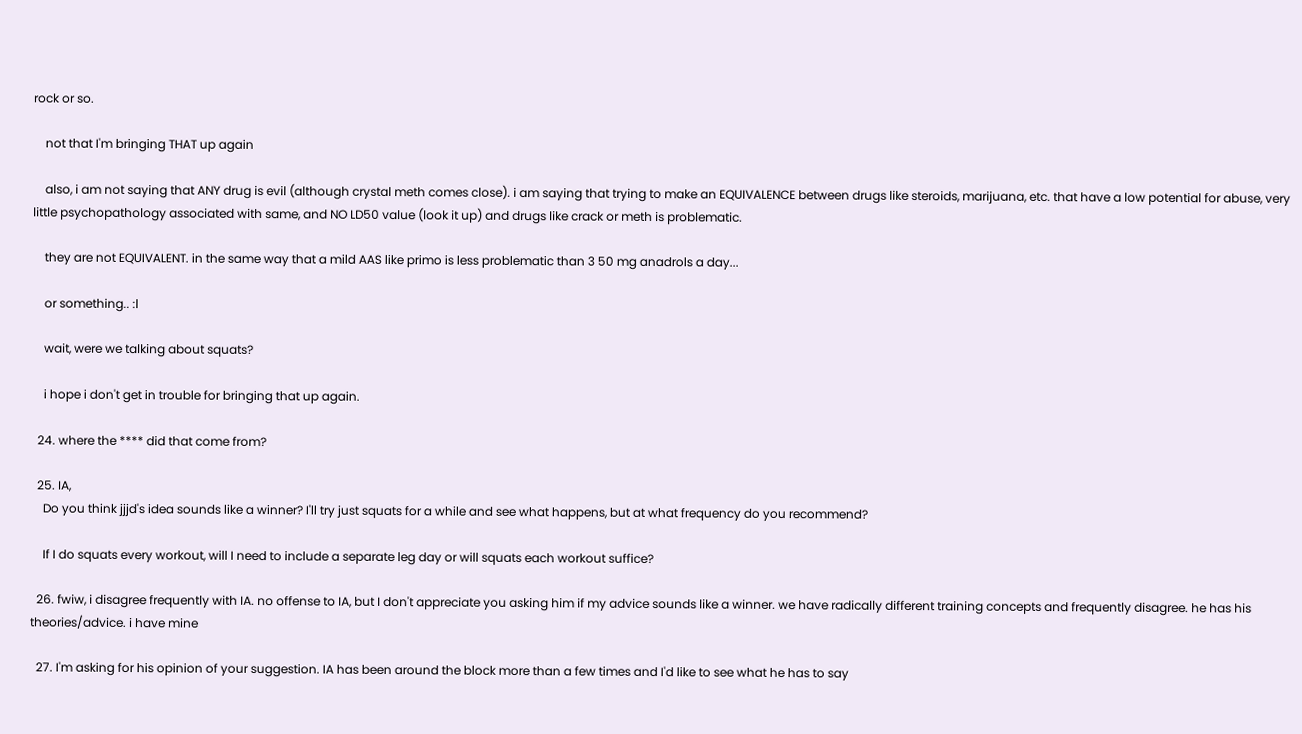rock or so.

    not that I'm bringing THAT up again

    also, i am not saying that ANY drug is evil (although crystal meth comes close). i am saying that trying to make an EQUIVALENCE between drugs like steroids, marijuana, etc. that have a low potential for abuse, very little psychopathology associated with same, and NO LD50 value (look it up) and drugs like crack or meth is problematic.

    they are not EQUIVALENT. in the same way that a mild AAS like primo is less problematic than 3 50 mg anadrols a day...

    or something.. :l

    wait, were we talking about squats?

    i hope i don't get in trouble for bringing that up again.

  24. where the **** did that come from?

  25. IA,
    Do you think jjjd's idea sounds like a winner? I'll try just squats for a while and see what happens, but at what frequency do you recommend?

    If I do squats every workout, will I need to include a separate leg day or will squats each workout suffice?

  26. fwiw, i disagree frequently with IA. no offense to IA, but I don't appreciate you asking him if my advice sounds like a winner. we have radically different training concepts and frequently disagree. he has his theories/advice. i have mine

  27. I'm asking for his opinion of your suggestion. IA has been around the block more than a few times and I'd like to see what he has to say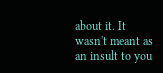about it. It wasn't meant as an insult to you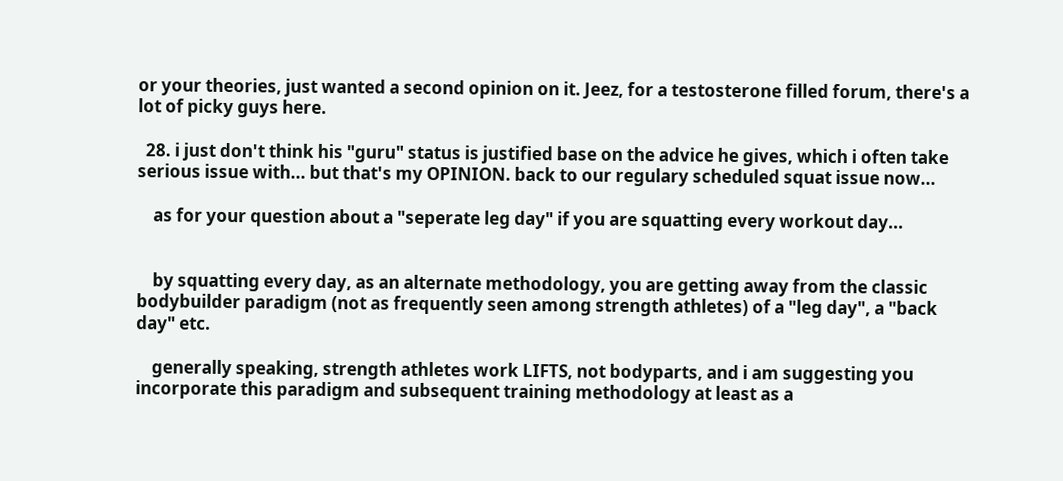or your theories, just wanted a second opinion on it. Jeez, for a testosterone filled forum, there's a lot of picky guys here.

  28. i just don't think his "guru" status is justified base on the advice he gives, which i often take serious issue with... but that's my OPINION. back to our regulary scheduled squat issue now...

    as for your question about a "seperate leg day" if you are squatting every workout day...


    by squatting every day, as an alternate methodology, you are getting away from the classic bodybuilder paradigm (not as frequently seen among strength athletes) of a "leg day", a "back day" etc.

    generally speaking, strength athletes work LIFTS, not bodyparts, and i am suggesting you incorporate this paradigm and subsequent training methodology at least as a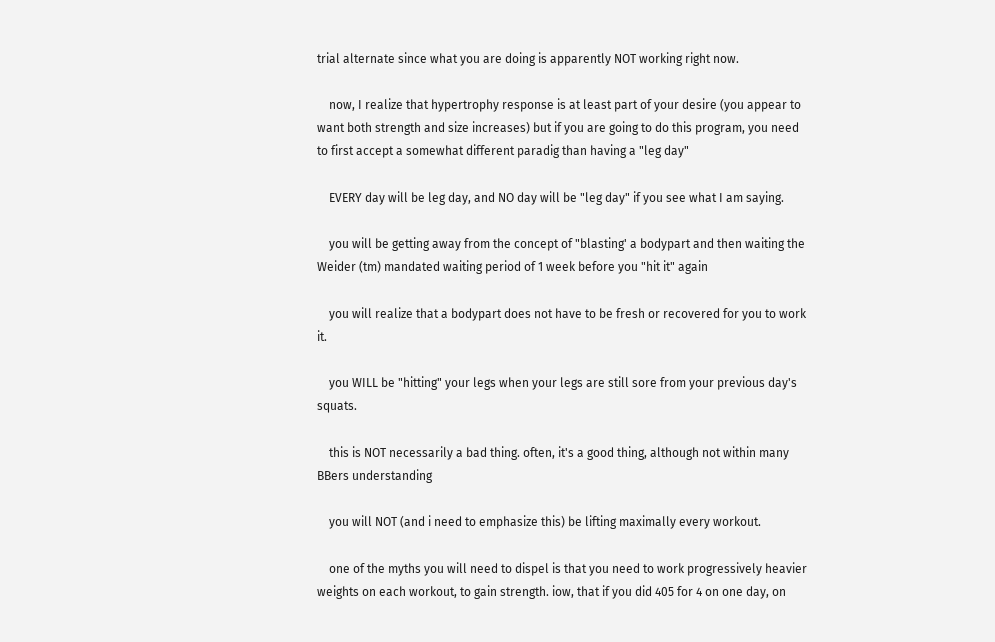trial alternate since what you are doing is apparently NOT working right now.

    now, I realize that hypertrophy response is at least part of your desire (you appear to want both strength and size increases) but if you are going to do this program, you need to first accept a somewhat different paradig than having a "leg day"

    EVERY day will be leg day, and NO day will be "leg day" if you see what I am saying.

    you will be getting away from the concept of "blasting' a bodypart and then waiting the Weider (tm) mandated waiting period of 1 week before you "hit it" again

    you will realize that a bodypart does not have to be fresh or recovered for you to work it.

    you WILL be "hitting" your legs when your legs are still sore from your previous day's squats.

    this is NOT necessarily a bad thing. often, it's a good thing, although not within many BBers understanding

    you will NOT (and i need to emphasize this) be lifting maximally every workout.

    one of the myths you will need to dispel is that you need to work progressively heavier weights on each workout, to gain strength. iow, that if you did 405 for 4 on one day, on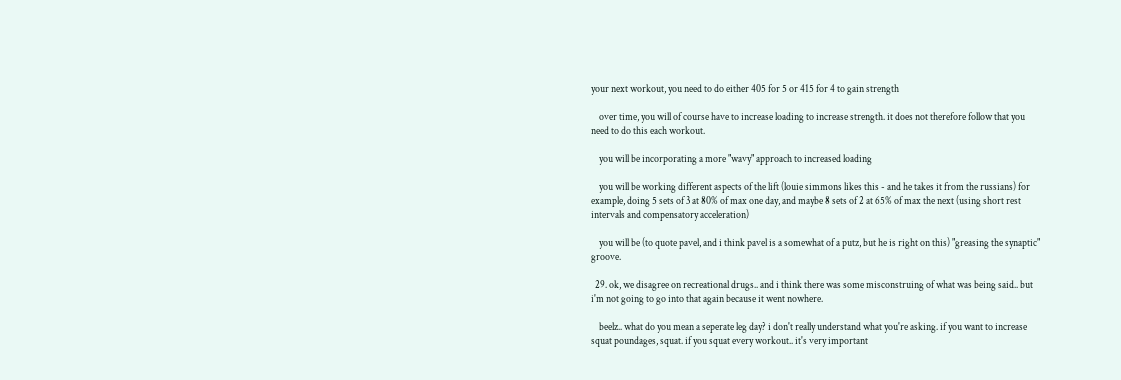your next workout, you need to do either 405 for 5 or 415 for 4 to gain strength

    over time, you will of course have to increase loading to increase strength. it does not therefore follow that you need to do this each workout.

    you will be incorporating a more "wavy" approach to increased loading

    you will be working different aspects of the lift (louie simmons likes this - and he takes it from the russians) for example, doing 5 sets of 3 at 80% of max one day, and maybe 8 sets of 2 at 65% of max the next (using short rest intervals and compensatory acceleration)

    you will be (to quote pavel, and i think pavel is a somewhat of a putz, but he is right on this) "greasing the synaptic" groove.

  29. ok, we disagree on recreational drugs.. and i think there was some misconstruing of what was being said.. but i'm not going to go into that again because it went nowhere.

    beelz.. what do you mean a seperate leg day? i don't really understand what you're asking. if you want to increase squat poundages, squat. if you squat every workout.. it's very important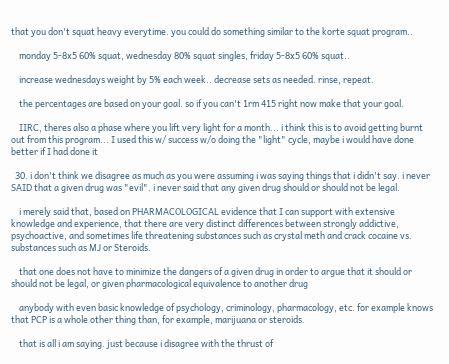that you don't squat heavy everytime. you could do something similar to the korte squat program..

    monday 5-8x5 60% squat, wednesday 80% squat singles, friday 5-8x5 60% squat..

    increase wednesdays weight by 5% each week.. decrease sets as needed. rinse, repeat.

    the percentages are based on your goal. so if you can't 1rm 415 right now make that your goal.

    IIRC, theres also a phase where you lift very light for a month... i think this is to avoid getting burnt out from this program... I used this w/ success w/o doing the "light" cycle, maybe i would have done better if I had done it

  30. i don't think we disagree as much as you were assuming i was saying things that i didn't say. i never SAID that a given drug was "evil". i never said that any given drug should or should not be legal.

    i merely said that, based on PHARMACOLOGICAL evidence that I can support with extensive knowledge and experience, that there are very distinct differences between strongly addictive, psychoactive, and sometimes life threatening substances such as crystal meth and crack cocaine vs. substances such as MJ or Steroids.

    that one does not have to minimize the dangers of a given drug in order to argue that it should or should not be legal, or given pharmacological equivalence to another drug

    anybody with even basic knowledge of psychology, criminology, pharmacology, etc. for example knows that PCP is a whole other thing than, for example, marijuana or steroids.

    that is all i am saying. just because i disagree with the thrust of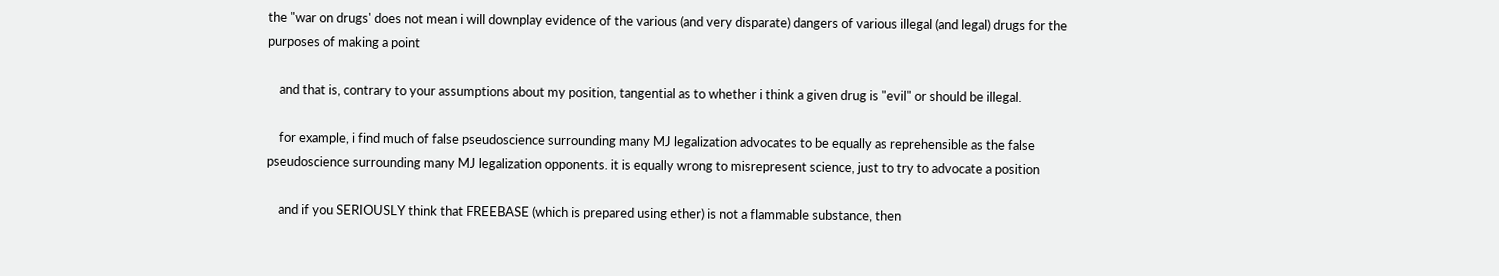the "war on drugs' does not mean i will downplay evidence of the various (and very disparate) dangers of various illegal (and legal) drugs for the purposes of making a point

    and that is, contrary to your assumptions about my position, tangential as to whether i think a given drug is "evil" or should be illegal.

    for example, i find much of false pseudoscience surrounding many MJ legalization advocates to be equally as reprehensible as the false pseudoscience surrounding many MJ legalization opponents. it is equally wrong to misrepresent science, just to try to advocate a position

    and if you SERIOUSLY think that FREEBASE (which is prepared using ether) is not a flammable substance, then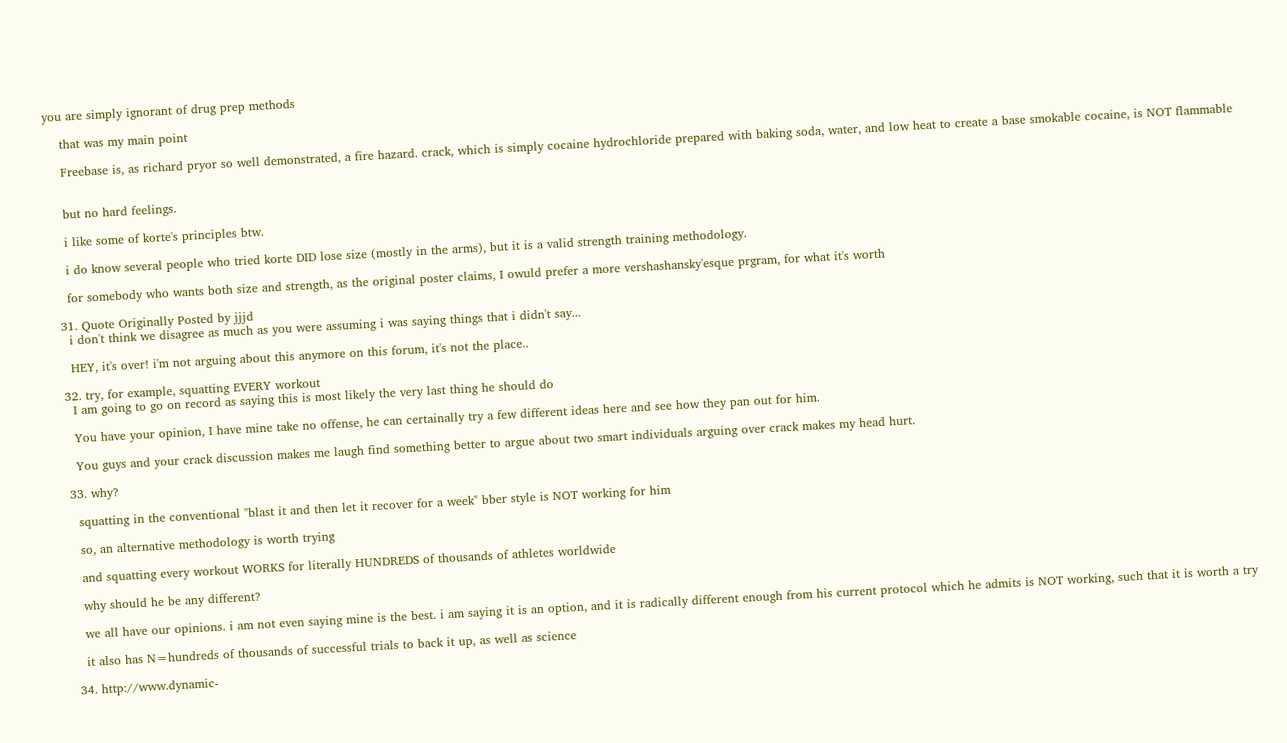you are simply ignorant of drug prep methods

    that was my main point

    Freebase is, as richard pryor so well demonstrated, a fire hazard. crack, which is simply cocaine hydrochloride prepared with baking soda, water, and low heat to create a base smokable cocaine, is NOT flammable


    but no hard feelings.

    i like some of korte's principles btw.

    i do know several people who tried korte DID lose size (mostly in the arms), but it is a valid strength training methodology.

    for somebody who wants both size and strength, as the original poster claims, I owuld prefer a more vershashansky'esque prgram, for what it's worth

  31. Quote Originally Posted by jjjd
    i don't think we disagree as much as you were assuming i was saying things that i didn't say...

    HEY, it's over! i'm not arguing about this anymore on this forum, it's not the place..

  32. try, for example, squatting EVERY workout
    I am going to go on record as saying this is most likely the very last thing he should do

    You have your opinion, I have mine take no offense, he can certainally try a few different ideas here and see how they pan out for him.

    You guys and your crack discussion makes me laugh find something better to argue about two smart individuals arguing over crack makes my head hurt.

  33. why?

    squatting in the conventional "blast it and then let it recover for a week" bber style is NOT working for him

    so, an alternative methodology is worth trying

    and squatting every workout WORKS for literally HUNDREDS of thousands of athletes worldwide

    why should he be any different?

    we all have our opinions. i am not even saying mine is the best. i am saying it is an option, and it is radically different enough from his current protocol which he admits is NOT working, such that it is worth a try

    it also has N=hundreds of thousands of successful trials to back it up, as well as science

  34. http://www.dynamic-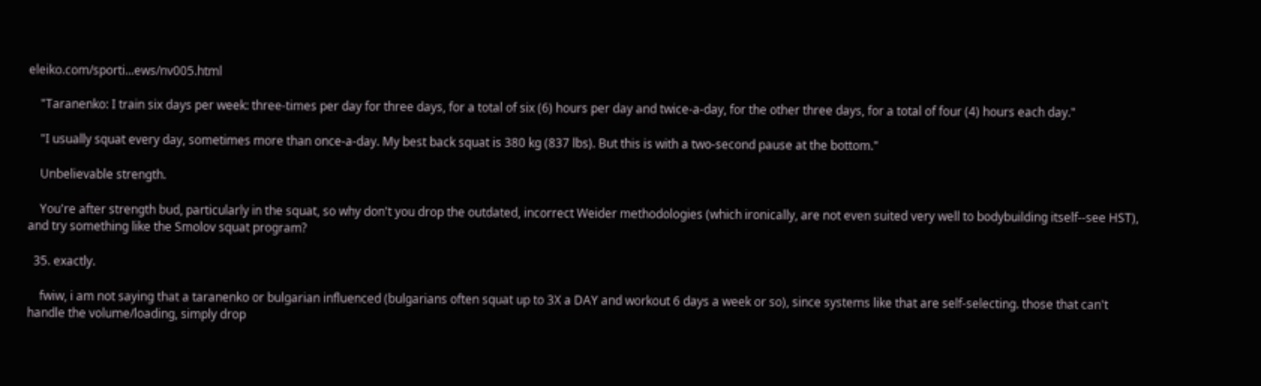eleiko.com/sporti...ews/nv005.html

    "Taranenko: I train six days per week: three-times per day for three days, for a total of six (6) hours per day and twice-a-day, for the other three days, for a total of four (4) hours each day."

    "I usually squat every day, sometimes more than once-a-day. My best back squat is 380 kg (837 lbs). But this is with a two-second pause at the bottom."

    Unbelievable strength.

    You're after strength bud, particularly in the squat, so why don't you drop the outdated, incorrect Weider methodologies (which ironically, are not even suited very well to bodybuilding itself--see HST), and try something like the Smolov squat program?

  35. exactly.

    fwiw, i am not saying that a taranenko or bulgarian influenced (bulgarians often squat up to 3X a DAY and workout 6 days a week or so), since systems like that are self-selecting. those that can't handle the volume/loading, simply drop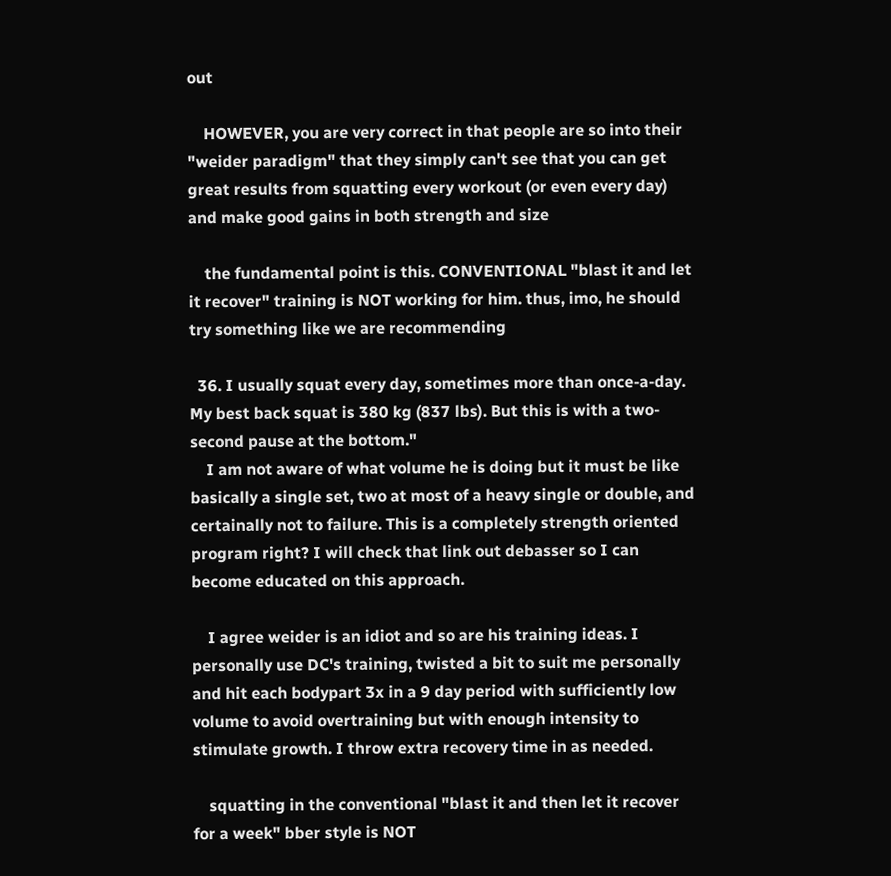out

    HOWEVER, you are very correct in that people are so into their "weider paradigm" that they simply can't see that you can get great results from squatting every workout (or even every day) and make good gains in both strength and size

    the fundamental point is this. CONVENTIONAL "blast it and let it recover" training is NOT working for him. thus, imo, he should try something like we are recommending

  36. I usually squat every day, sometimes more than once-a-day. My best back squat is 380 kg (837 lbs). But this is with a two-second pause at the bottom."
    I am not aware of what volume he is doing but it must be like basically a single set, two at most of a heavy single or double, and certainally not to failure. This is a completely strength oriented program right? I will check that link out debasser so I can become educated on this approach.

    I agree weider is an idiot and so are his training ideas. I personally use DC's training, twisted a bit to suit me personally and hit each bodypart 3x in a 9 day period with sufficiently low volume to avoid overtraining but with enough intensity to stimulate growth. I throw extra recovery time in as needed.

    squatting in the conventional "blast it and then let it recover for a week" bber style is NOT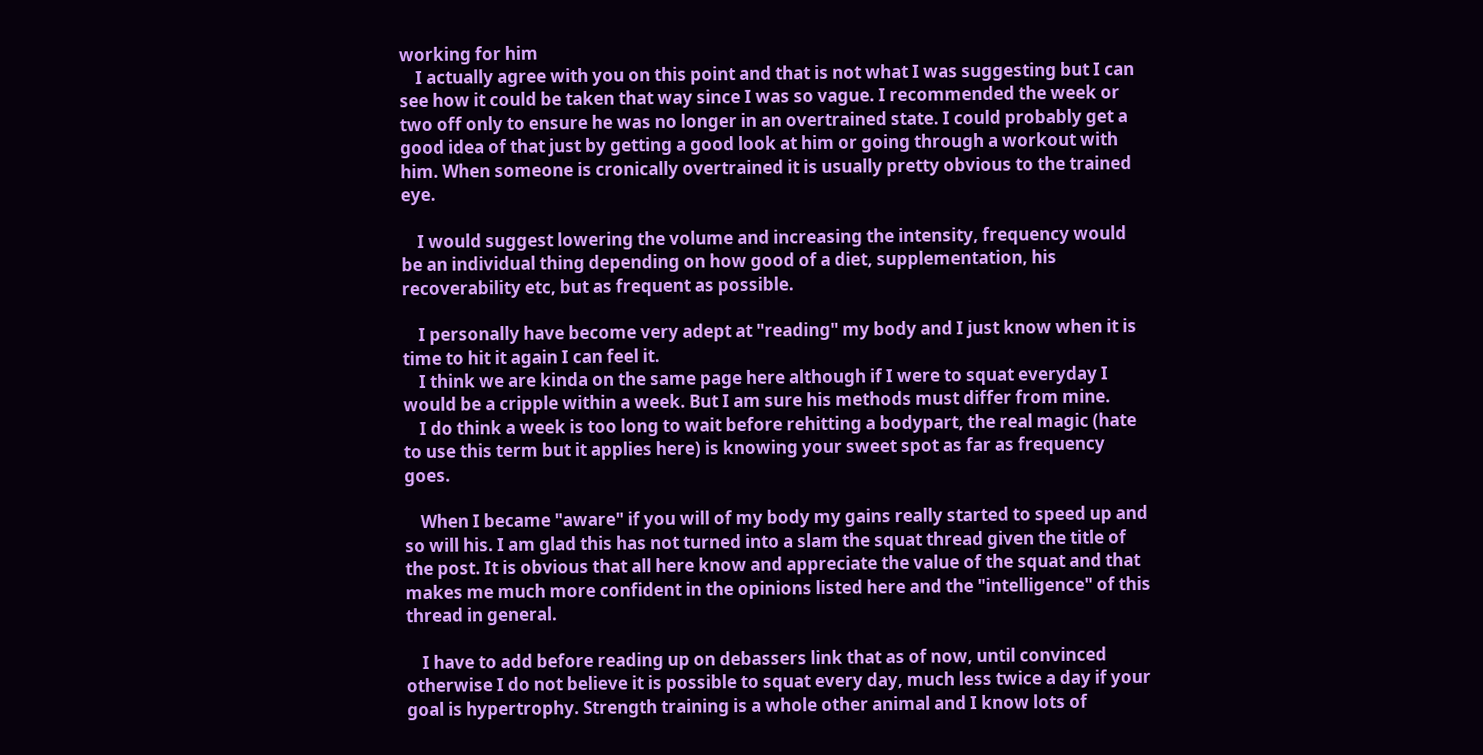working for him
    I actually agree with you on this point and that is not what I was suggesting but I can see how it could be taken that way since I was so vague. I recommended the week or two off only to ensure he was no longer in an overtrained state. I could probably get a good idea of that just by getting a good look at him or going through a workout with him. When someone is cronically overtrained it is usually pretty obvious to the trained eye.

    I would suggest lowering the volume and increasing the intensity, frequency would be an individual thing depending on how good of a diet, supplementation, his recoverability etc, but as frequent as possible.

    I personally have become very adept at "reading" my body and I just know when it is time to hit it again I can feel it.
    I think we are kinda on the same page here although if I were to squat everyday I would be a cripple within a week. But I am sure his methods must differ from mine.
    I do think a week is too long to wait before rehitting a bodypart, the real magic (hate to use this term but it applies here) is knowing your sweet spot as far as frequency goes.

    When I became "aware" if you will of my body my gains really started to speed up and so will his. I am glad this has not turned into a slam the squat thread given the title of the post. It is obvious that all here know and appreciate the value of the squat and that makes me much more confident in the opinions listed here and the "intelligence" of this thread in general.

    I have to add before reading up on debassers link that as of now, until convinced otherwise I do not believe it is possible to squat every day, much less twice a day if your goal is hypertrophy. Strength training is a whole other animal and I know lots of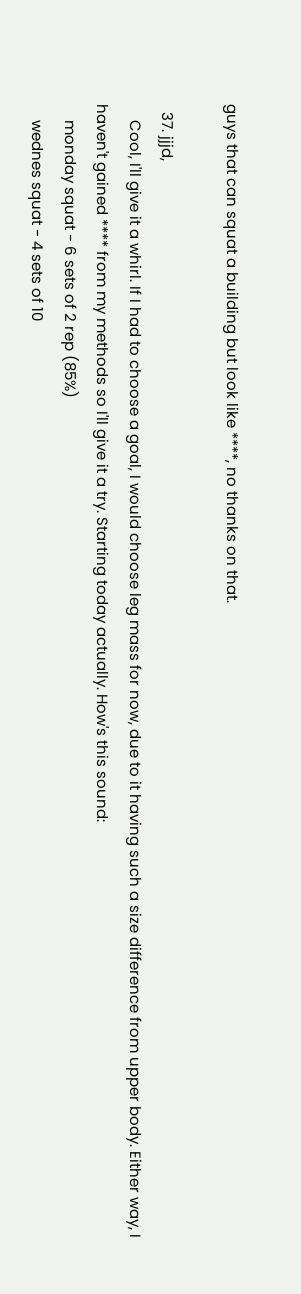guys that can squat a building but look like ****, no thanks on that.

  37. jjjd,
    Cool, I'll give it a whirl. If I had to choose a goal, I would choose leg mass for now, due to it having such a size difference from upper body. Either way, I haven't gained **** from my methods so I'll give it a try. Starting today actually. How's this sound:
    monday squat - 6 sets of 2 rep (85%)
    wednes squat - 4 sets of 10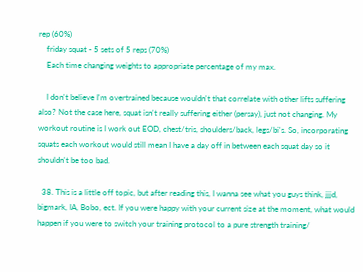rep (60%)
    friday squat - 5 sets of 5 reps (70%)
    Each time changing weights to appropriate percentage of my max.

    I don't believe I'm overtrained because wouldn't that correlate with other lifts suffering also? Not the case here, squat isn't really suffering either (persay), just not changing. My workout routine is I work out EOD, chest/tris, shoulders/back, legs/bi's. So, incorporating squats each workout would still mean I have a day off in between each squat day so it shouldn't be too bad.

  38. This is a little off topic, but after reading this, I wanna see what you guys think, jjjd, bigmark, IA, Bobo, ect. If you were happy with your current size at the moment, what would happen if you were to switch your training protocol to a pure strength training/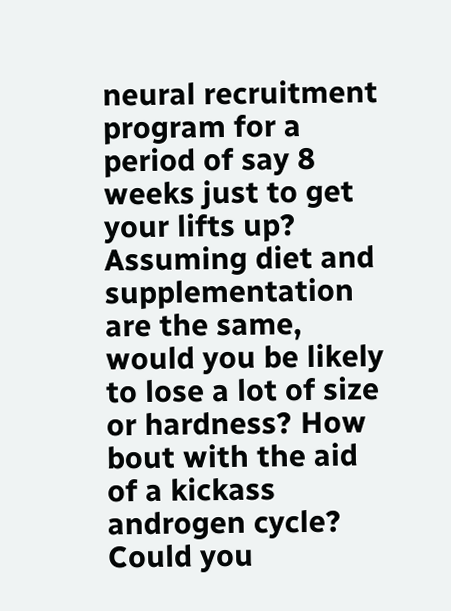neural recruitment program for a period of say 8 weeks just to get your lifts up? Assuming diet and supplementation are the same, would you be likely to lose a lot of size or hardness? How bout with the aid of a kickass androgen cycle? Could you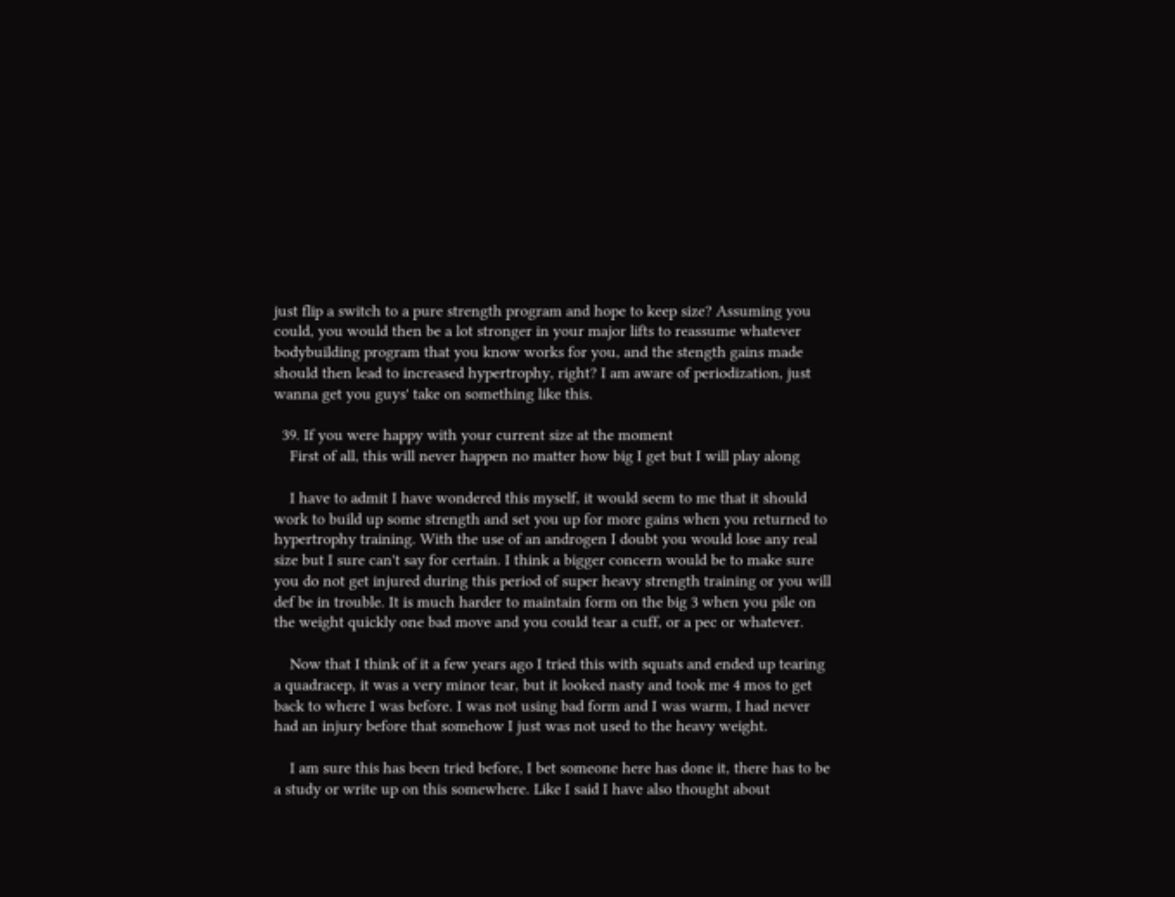just flip a switch to a pure strength program and hope to keep size? Assuming you could, you would then be a lot stronger in your major lifts to reassume whatever bodybuilding program that you know works for you, and the stength gains made should then lead to increased hypertrophy, right? I am aware of periodization, just wanna get you guys' take on something like this.

  39. If you were happy with your current size at the moment
    First of all, this will never happen no matter how big I get but I will play along

    I have to admit I have wondered this myself, it would seem to me that it should work to build up some strength and set you up for more gains when you returned to hypertrophy training. With the use of an androgen I doubt you would lose any real size but I sure can't say for certain. I think a bigger concern would be to make sure you do not get injured during this period of super heavy strength training or you will def be in trouble. It is much harder to maintain form on the big 3 when you pile on the weight quickly one bad move and you could tear a cuff, or a pec or whatever.

    Now that I think of it a few years ago I tried this with squats and ended up tearing a quadracep, it was a very minor tear, but it looked nasty and took me 4 mos to get back to where I was before. I was not using bad form and I was warm, I had never had an injury before that somehow I just was not used to the heavy weight.

    I am sure this has been tried before, I bet someone here has done it, there has to be a study or write up on this somewhere. Like I said I have also thought about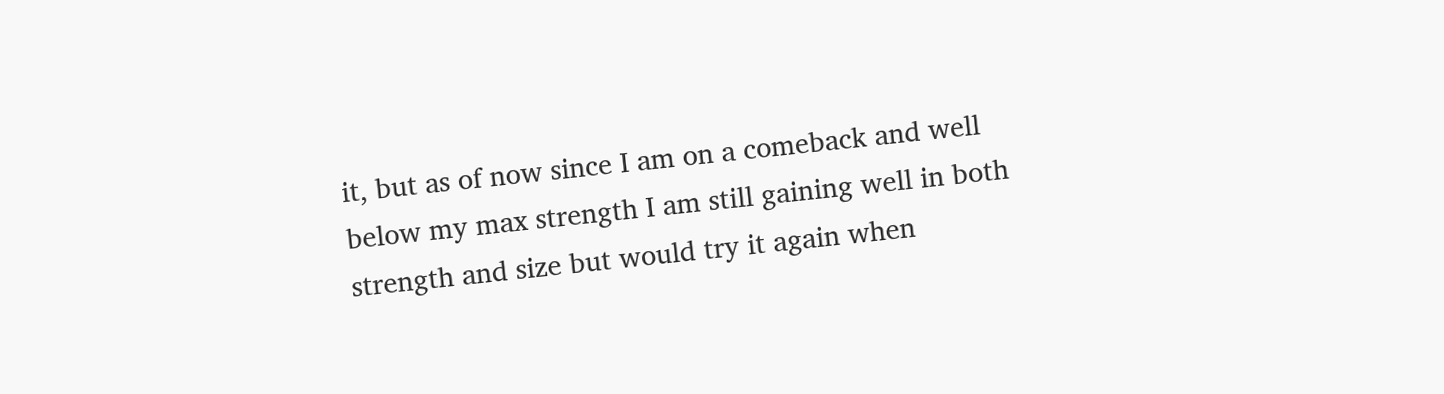it, but as of now since I am on a comeback and well below my max strength I am still gaining well in both strength and size but would try it again when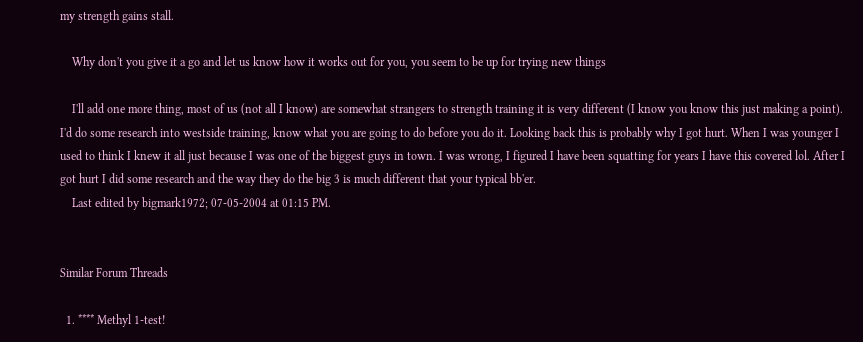my strength gains stall.

    Why don't you give it a go and let us know how it works out for you, you seem to be up for trying new things

    I'll add one more thing, most of us (not all I know) are somewhat strangers to strength training it is very different (I know you know this just making a point). I'd do some research into westside training, know what you are going to do before you do it. Looking back this is probably why I got hurt. When I was younger I used to think I knew it all just because I was one of the biggest guys in town. I was wrong, I figured I have been squatting for years I have this covered lol. After I got hurt I did some research and the way they do the big 3 is much different that your typical bb'er.
    Last edited by bigmark1972; 07-05-2004 at 01:15 PM.


Similar Forum Threads

  1. **** Methyl 1-test!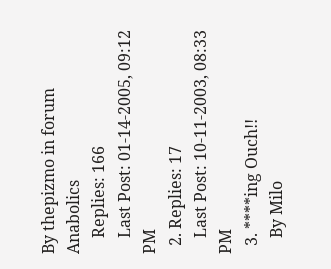By thepizmo in forum Anabolics
    Replies: 166
    Last Post: 01-14-2005, 09:12 PM
  2. Replies: 17
    Last Post: 10-11-2003, 08:33 PM
  3. ****ing Ouch!!
    By Milo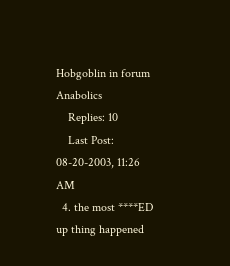Hobgoblin in forum Anabolics
    Replies: 10
    Last Post: 08-20-2003, 11:26 AM
  4. the most ****ED up thing happened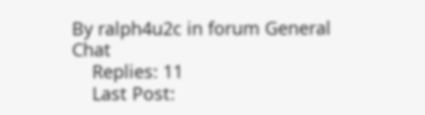By ralph4u2c in forum General Chat
    Replies: 11
    Last Post: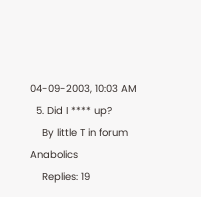04-09-2003, 10:03 AM
  5. Did I **** up?
    By little T in forum Anabolics
    Replies: 19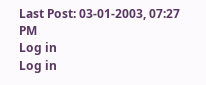Last Post: 03-01-2003, 07:27 PM
Log in
Log in